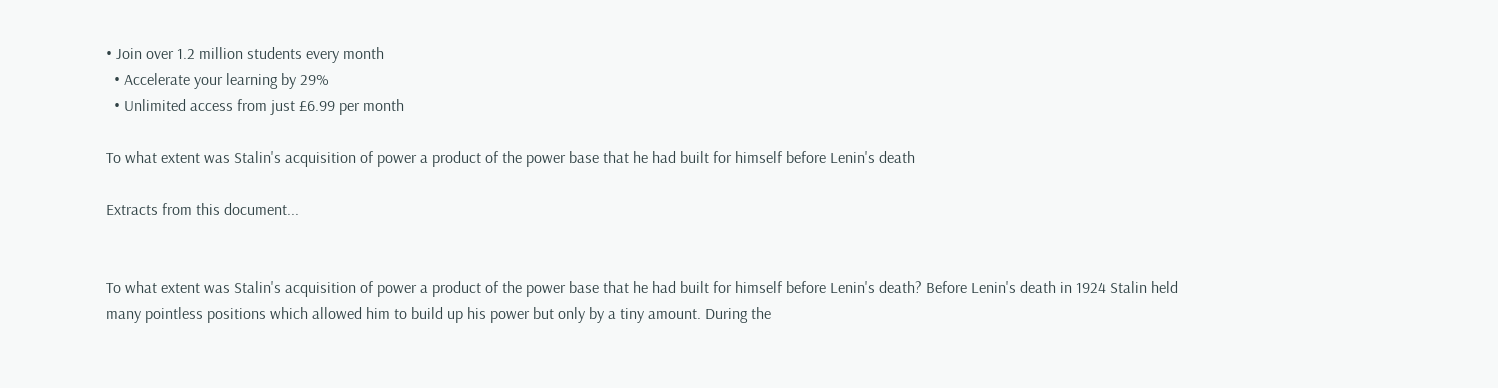• Join over 1.2 million students every month
  • Accelerate your learning by 29%
  • Unlimited access from just £6.99 per month

To what extent was Stalin's acquisition of power a product of the power base that he had built for himself before Lenin's death

Extracts from this document...


To what extent was Stalin's acquisition of power a product of the power base that he had built for himself before Lenin's death? Before Lenin's death in 1924 Stalin held many pointless positions which allowed him to build up his power but only by a tiny amount. During the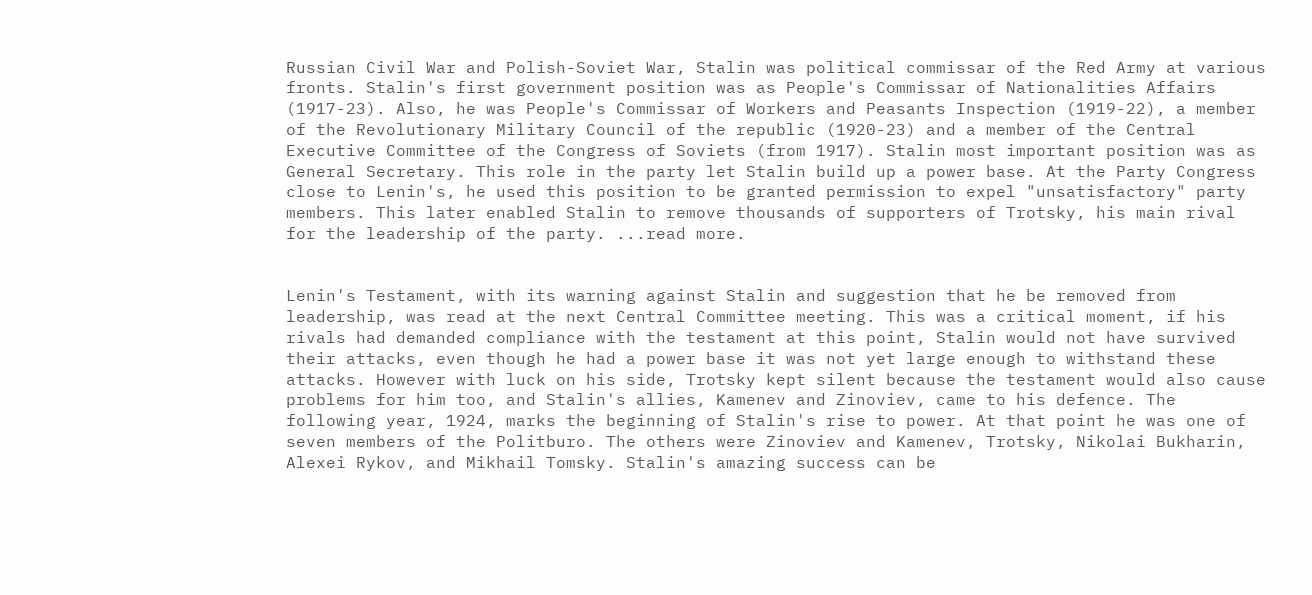Russian Civil War and Polish-Soviet War, Stalin was political commissar of the Red Army at various fronts. Stalin's first government position was as People's Commissar of Nationalities Affairs (1917-23). Also, he was People's Commissar of Workers and Peasants Inspection (1919-22), a member of the Revolutionary Military Council of the republic (1920-23) and a member of the Central Executive Committee of the Congress of Soviets (from 1917). Stalin most important position was as General Secretary. This role in the party let Stalin build up a power base. At the Party Congress close to Lenin's, he used this position to be granted permission to expel "unsatisfactory" party members. This later enabled Stalin to remove thousands of supporters of Trotsky, his main rival for the leadership of the party. ...read more.


Lenin's Testament, with its warning against Stalin and suggestion that he be removed from leadership, was read at the next Central Committee meeting. This was a critical moment, if his rivals had demanded compliance with the testament at this point, Stalin would not have survived their attacks, even though he had a power base it was not yet large enough to withstand these attacks. However with luck on his side, Trotsky kept silent because the testament would also cause problems for him too, and Stalin's allies, Kamenev and Zinoviev, came to his defence. The following year, 1924, marks the beginning of Stalin's rise to power. At that point he was one of seven members of the Politburo. The others were Zinoviev and Kamenev, Trotsky, Nikolai Bukharin, Alexei Rykov, and Mikhail Tomsky. Stalin's amazing success can be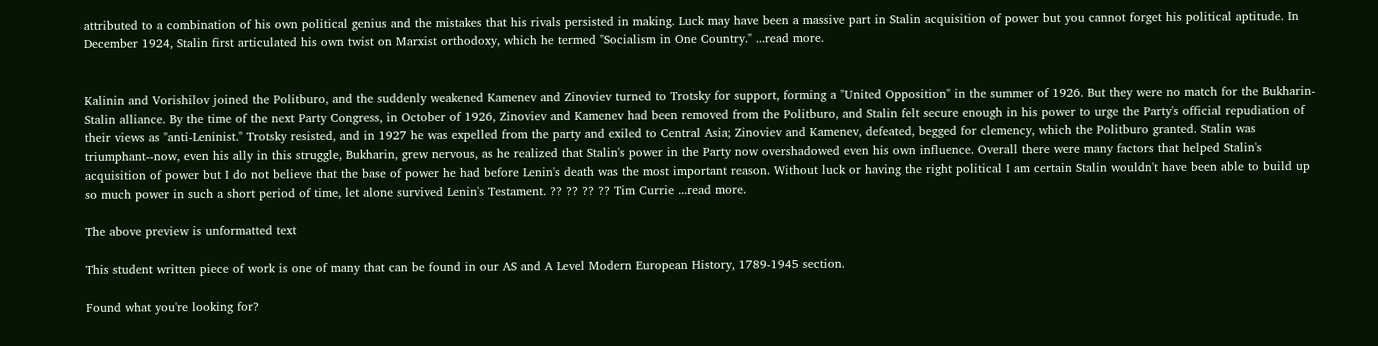attributed to a combination of his own political genius and the mistakes that his rivals persisted in making. Luck may have been a massive part in Stalin acquisition of power but you cannot forget his political aptitude. In December 1924, Stalin first articulated his own twist on Marxist orthodoxy, which he termed "Socialism in One Country." ...read more.


Kalinin and Vorishilov joined the Politburo, and the suddenly weakened Kamenev and Zinoviev turned to Trotsky for support, forming a "United Opposition" in the summer of 1926. But they were no match for the Bukharin-Stalin alliance. By the time of the next Party Congress, in October of 1926, Zinoviev and Kamenev had been removed from the Politburo, and Stalin felt secure enough in his power to urge the Party's official repudiation of their views as "anti-Leninist." Trotsky resisted, and in 1927 he was expelled from the party and exiled to Central Asia; Zinoviev and Kamenev, defeated, begged for clemency, which the Politburo granted. Stalin was triumphant--now, even his ally in this struggle, Bukharin, grew nervous, as he realized that Stalin's power in the Party now overshadowed even his own influence. Overall there were many factors that helped Stalin's acquisition of power but I do not believe that the base of power he had before Lenin's death was the most important reason. Without luck or having the right political I am certain Stalin wouldn't have been able to build up so much power in such a short period of time, let alone survived Lenin's Testament. ?? ?? ?? ?? Tim Currie ...read more.

The above preview is unformatted text

This student written piece of work is one of many that can be found in our AS and A Level Modern European History, 1789-1945 section.

Found what you're looking for?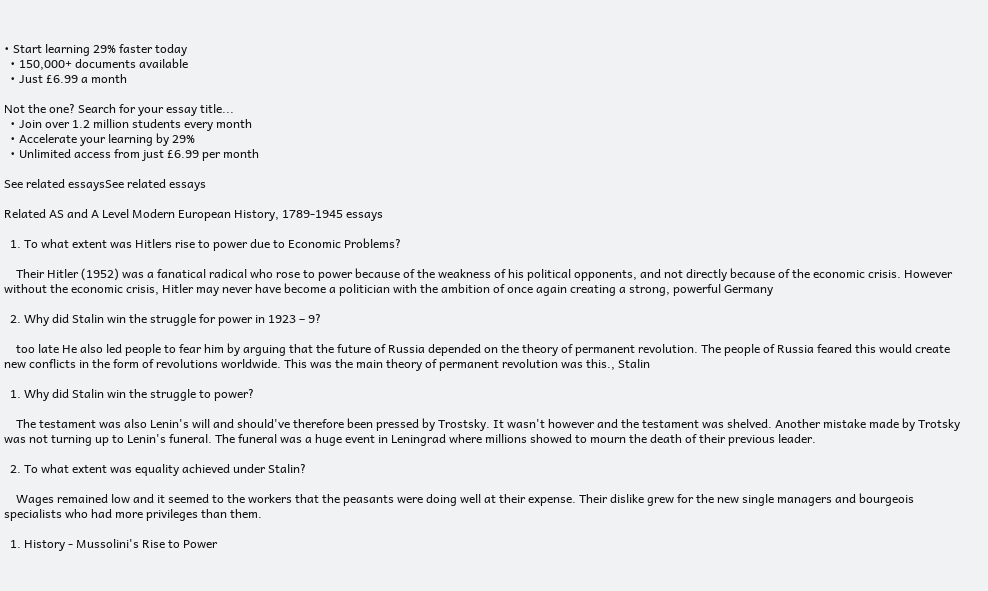• Start learning 29% faster today
  • 150,000+ documents available
  • Just £6.99 a month

Not the one? Search for your essay title...
  • Join over 1.2 million students every month
  • Accelerate your learning by 29%
  • Unlimited access from just £6.99 per month

See related essaysSee related essays

Related AS and A Level Modern European History, 1789-1945 essays

  1. To what extent was Hitlers rise to power due to Economic Problems?

    Their Hitler (1952) was a fanatical radical who rose to power because of the weakness of his political opponents, and not directly because of the economic crisis. However without the economic crisis, Hitler may never have become a politician with the ambition of once again creating a strong, powerful Germany

  2. Why did Stalin win the struggle for power in 1923 – 9?

    too late He also led people to fear him by arguing that the future of Russia depended on the theory of permanent revolution. The people of Russia feared this would create new conflicts in the form of revolutions worldwide. This was the main theory of permanent revolution was this., Stalin

  1. Why did Stalin win the struggle to power?

    The testament was also Lenin's will and should've therefore been pressed by Trostsky. It wasn't however and the testament was shelved. Another mistake made by Trotsky was not turning up to Lenin's funeral. The funeral was a huge event in Leningrad where millions showed to mourn the death of their previous leader.

  2. To what extent was equality achieved under Stalin?

    Wages remained low and it seemed to the workers that the peasants were doing well at their expense. Their dislike grew for the new single managers and bourgeois specialists who had more privileges than them.

  1. History - Mussolini's Rise to Power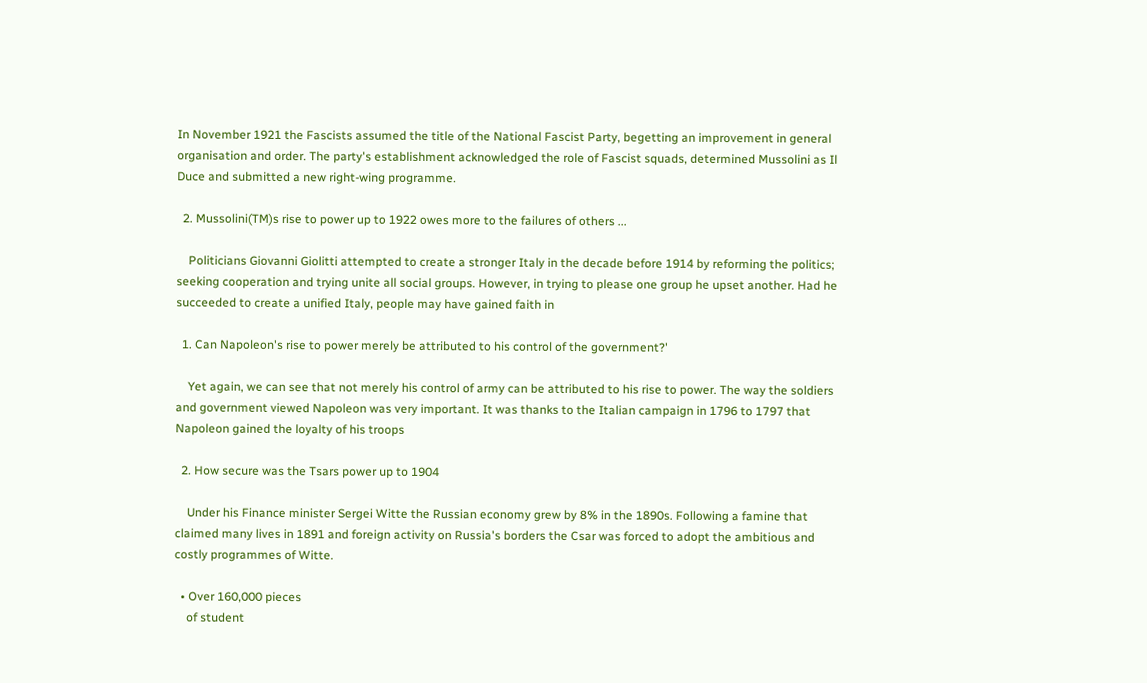In November 1921 the Fascists assumed the title of the National Fascist Party, begetting an improvement in general organisation and order. The party's establishment acknowledged the role of Fascist squads, determined Mussolini as Il Duce and submitted a new right-wing programme.

  2. Mussolini(TM)s rise to power up to 1922 owes more to the failures of others ...

    Politicians Giovanni Giolitti attempted to create a stronger Italy in the decade before 1914 by reforming the politics; seeking cooperation and trying unite all social groups. However, in trying to please one group he upset another. Had he succeeded to create a unified Italy, people may have gained faith in

  1. Can Napoleon's rise to power merely be attributed to his control of the government?'

    Yet again, we can see that not merely his control of army can be attributed to his rise to power. The way the soldiers and government viewed Napoleon was very important. It was thanks to the Italian campaign in 1796 to 1797 that Napoleon gained the loyalty of his troops

  2. How secure was the Tsars power up to 1904

    Under his Finance minister Sergei Witte the Russian economy grew by 8% in the 1890s. Following a famine that claimed many lives in 1891 and foreign activity on Russia's borders the Csar was forced to adopt the ambitious and costly programmes of Witte.

  • Over 160,000 pieces
    of student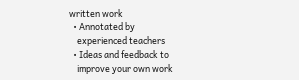written work
  • Annotated by
    experienced teachers
  • Ideas and feedback to
    improve your own work